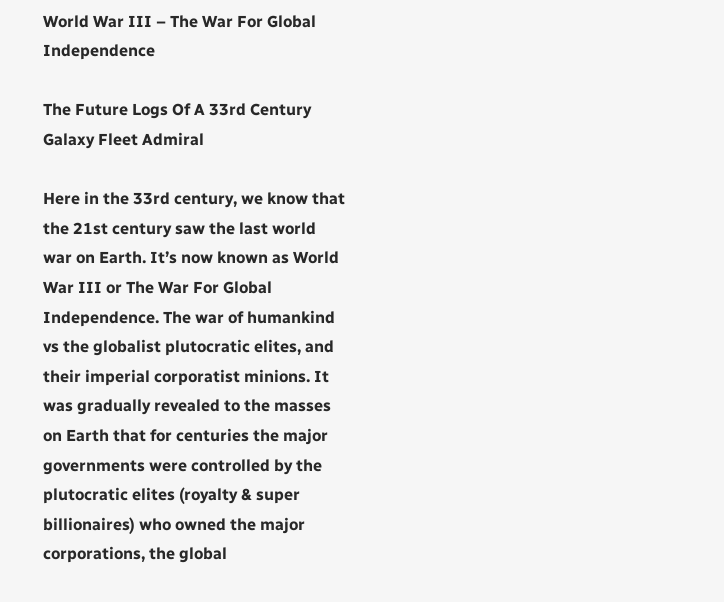World War III – The War For Global Independence

The Future Logs Of A 33rd Century Galaxy Fleet Admiral

Here in the 33rd century, we know that the 21st century saw the last world war on Earth. It’s now known as World War III or The War For Global Independence. The war of humankind vs the globalist plutocratic elites, and their imperial corporatist minions. It was gradually revealed to the masses on Earth that for centuries the major governments were controlled by the plutocratic elites (royalty & super billionaires) who owned the major corporations, the global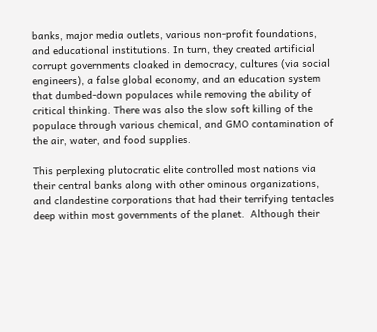banks, major media outlets, various non-profit foundations, and educational institutions. In turn, they created artificial corrupt governments cloaked in democracy, cultures (via social engineers), a false global economy, and an education system that dumbed-down populaces while removing the ability of critical thinking. There was also the slow soft killing of the populace through various chemical, and GMO contamination of the air, water, and food supplies.

This perplexing plutocratic elite controlled most nations via their central banks along with other ominous organizations, and clandestine corporations that had their terrifying tentacles deep within most governments of the planet.  Although their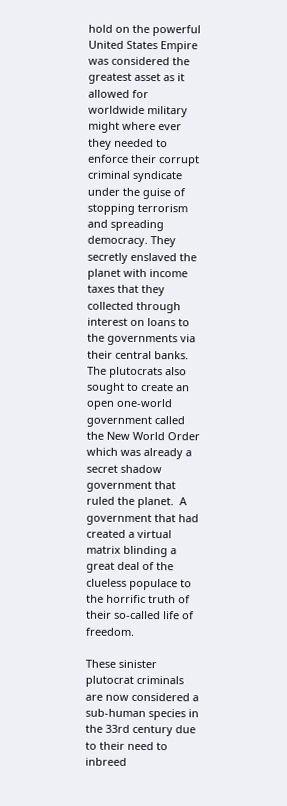hold on the powerful United States Empire was considered the greatest asset as it allowed for worldwide military might where ever they needed to enforce their corrupt criminal syndicate under the guise of stopping terrorism and spreading democracy. They secretly enslaved the planet with income taxes that they collected through interest on loans to the governments via their central banks. The plutocrats also sought to create an open one-world government called the New World Order which was already a secret shadow government that ruled the planet.  A government that had created a virtual matrix blinding a great deal of the clueless populace to the horrific truth of their so-called life of freedom.

These sinister plutocrat criminals are now considered a sub-human species in the 33rd century due to their need to inbreed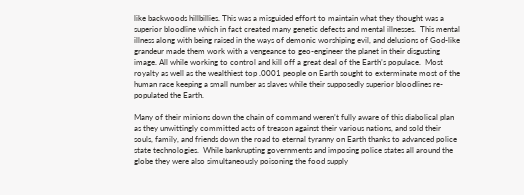like backwoods hillbillies. This was a misguided effort to maintain what they thought was a superior bloodline which in fact created many genetic defects and mental illnesses.  This mental illness along with being raised in the ways of demonic worshiping evil, and delusions of God-like grandeur made them work with a vengeance to geo-engineer the planet in their disgusting image. All while working to control and kill off a great deal of the Earth’s populace.  Most royalty as well as the wealthiest top .0001 people on Earth sought to exterminate most of the human race keeping a small number as slaves while their supposedly superior bloodlines re-populated the Earth.

Many of their minions down the chain of command weren’t fully aware of this diabolical plan as they unwittingly committed acts of treason against their various nations, and sold their souls, family, and friends down the road to eternal tyranny on Earth thanks to advanced police state technologies.  While bankrupting governments and imposing police states all around the globe they were also simultaneously poisoning the food supply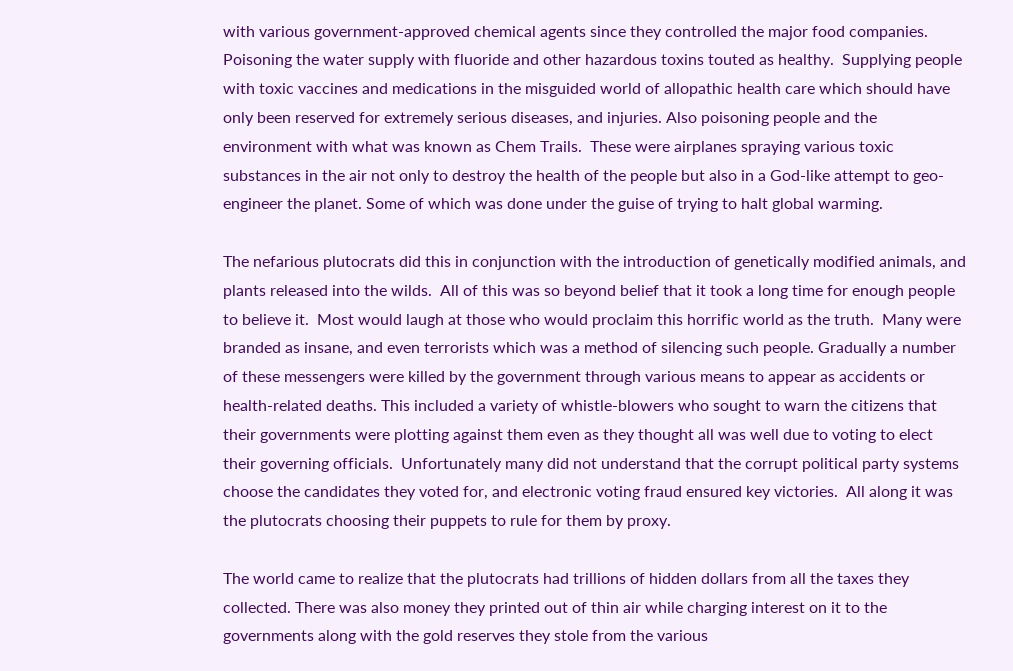with various government-approved chemical agents since they controlled the major food companies. Poisoning the water supply with fluoride and other hazardous toxins touted as healthy.  Supplying people with toxic vaccines and medications in the misguided world of allopathic health care which should have only been reserved for extremely serious diseases, and injuries. Also poisoning people and the environment with what was known as Chem Trails.  These were airplanes spraying various toxic substances in the air not only to destroy the health of the people but also in a God-like attempt to geo-engineer the planet. Some of which was done under the guise of trying to halt global warming.

The nefarious plutocrats did this in conjunction with the introduction of genetically modified animals, and plants released into the wilds.  All of this was so beyond belief that it took a long time for enough people to believe it.  Most would laugh at those who would proclaim this horrific world as the truth.  Many were branded as insane, and even terrorists which was a method of silencing such people. Gradually a number of these messengers were killed by the government through various means to appear as accidents or health-related deaths. This included a variety of whistle-blowers who sought to warn the citizens that their governments were plotting against them even as they thought all was well due to voting to elect their governing officials.  Unfortunately many did not understand that the corrupt political party systems choose the candidates they voted for, and electronic voting fraud ensured key victories.  All along it was the plutocrats choosing their puppets to rule for them by proxy.

The world came to realize that the plutocrats had trillions of hidden dollars from all the taxes they collected. There was also money they printed out of thin air while charging interest on it to the governments along with the gold reserves they stole from the various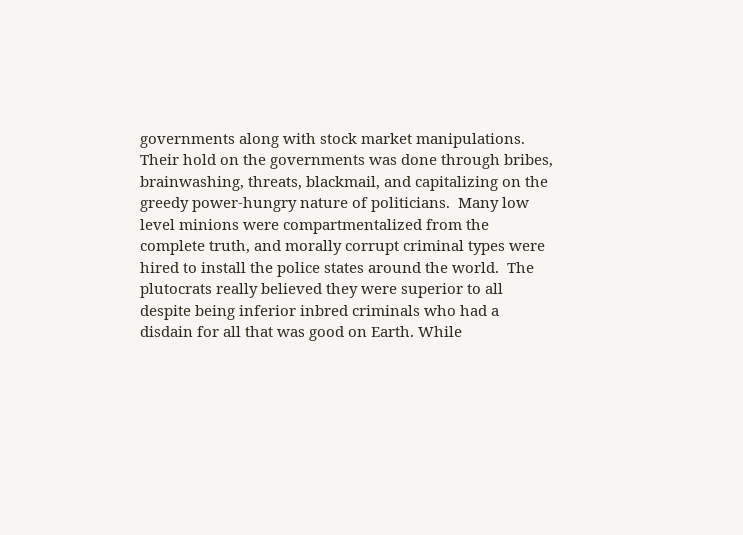governments along with stock market manipulations. Their hold on the governments was done through bribes, brainwashing, threats, blackmail, and capitalizing on the greedy power-hungry nature of politicians.  Many low level minions were compartmentalized from the complete truth, and morally corrupt criminal types were hired to install the police states around the world.  The plutocrats really believed they were superior to all despite being inferior inbred criminals who had a disdain for all that was good on Earth. While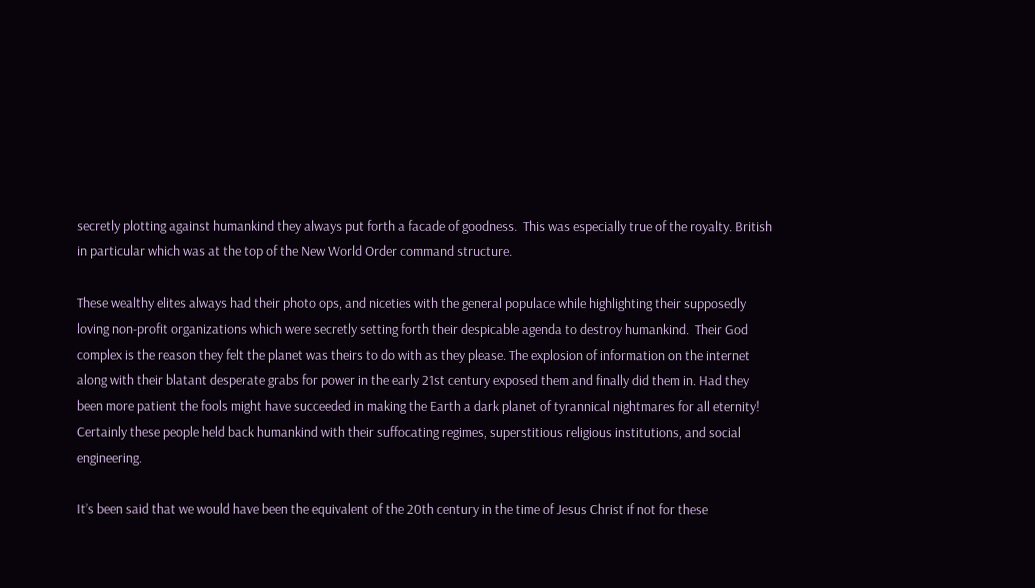secretly plotting against humankind they always put forth a facade of goodness.  This was especially true of the royalty. British in particular which was at the top of the New World Order command structure.

These wealthy elites always had their photo ops, and niceties with the general populace while highlighting their supposedly loving non-profit organizations which were secretly setting forth their despicable agenda to destroy humankind.  Their God complex is the reason they felt the planet was theirs to do with as they please. The explosion of information on the internet along with their blatant desperate grabs for power in the early 21st century exposed them and finally did them in. Had they been more patient the fools might have succeeded in making the Earth a dark planet of tyrannical nightmares for all eternity!  Certainly these people held back humankind with their suffocating regimes, superstitious religious institutions, and social engineering.

It’s been said that we would have been the equivalent of the 20th century in the time of Jesus Christ if not for these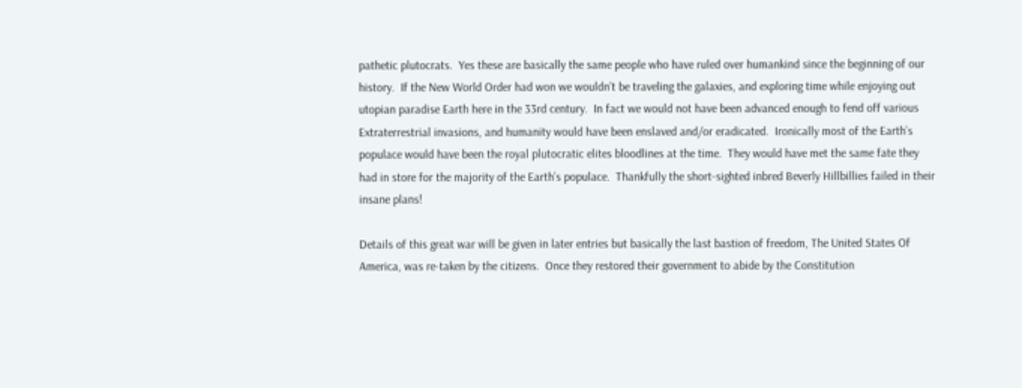pathetic plutocrats.  Yes these are basically the same people who have ruled over humankind since the beginning of our history.  If the New World Order had won we wouldn’t be traveling the galaxies, and exploring time while enjoying out utopian paradise Earth here in the 33rd century.  In fact we would not have been advanced enough to fend off various Extraterrestrial invasions, and humanity would have been enslaved and/or eradicated.  Ironically most of the Earth’s populace would have been the royal plutocratic elites bloodlines at the time.  They would have met the same fate they had in store for the majority of the Earth’s populace.  Thankfully the short-sighted inbred Beverly Hillbillies failed in their insane plans!

Details of this great war will be given in later entries but basically the last bastion of freedom, The United States Of America, was re-taken by the citizens.  Once they restored their government to abide by the Constitution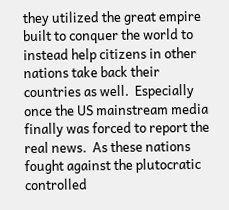they utilized the great empire built to conquer the world to instead help citizens in other nations take back their countries as well.  Especially once the US mainstream media finally was forced to report the real news.  As these nations fought against the plutocratic controlled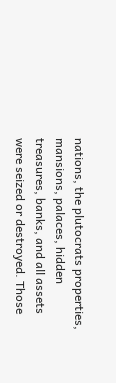nations, the plutocrats properties, mansions, palaces, hidden treasures, banks, and all assets were seized or destroyed. Those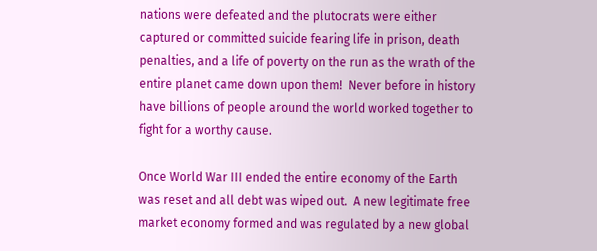nations were defeated and the plutocrats were either captured or committed suicide fearing life in prison, death penalties, and a life of poverty on the run as the wrath of the entire planet came down upon them!  Never before in history have billions of people around the world worked together to fight for a worthy cause.

Once World War III ended the entire economy of the Earth was reset and all debt was wiped out.  A new legitimate free market economy formed and was regulated by a new global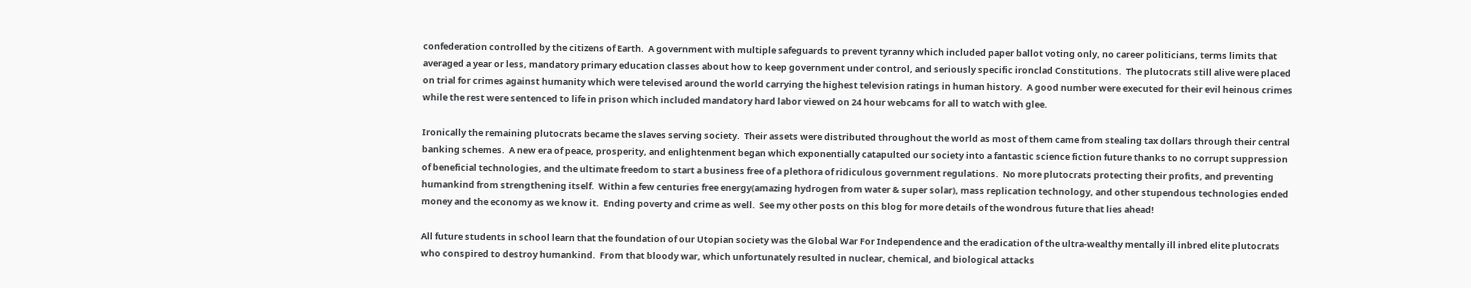confederation controlled by the citizens of Earth.  A government with multiple safeguards to prevent tyranny which included paper ballot voting only, no career politicians, terms limits that averaged a year or less, mandatory primary education classes about how to keep government under control, and seriously specific ironclad Constitutions.  The plutocrats still alive were placed on trial for crimes against humanity which were televised around the world carrying the highest television ratings in human history.  A good number were executed for their evil heinous crimes while the rest were sentenced to life in prison which included mandatory hard labor viewed on 24 hour webcams for all to watch with glee.

Ironically the remaining plutocrats became the slaves serving society.  Their assets were distributed throughout the world as most of them came from stealing tax dollars through their central banking schemes.  A new era of peace, prosperity, and enlightenment began which exponentially catapulted our society into a fantastic science fiction future thanks to no corrupt suppression of beneficial technologies, and the ultimate freedom to start a business free of a plethora of ridiculous government regulations.  No more plutocrats protecting their profits, and preventing humankind from strengthening itself.  Within a few centuries free energy(amazing hydrogen from water & super solar), mass replication technology, and other stupendous technologies ended money and the economy as we know it.  Ending poverty and crime as well.  See my other posts on this blog for more details of the wondrous future that lies ahead!

All future students in school learn that the foundation of our Utopian society was the Global War For Independence and the eradication of the ultra-wealthy mentally ill inbred elite plutocrats who conspired to destroy humankind.  From that bloody war, which unfortunately resulted in nuclear, chemical, and biological attacks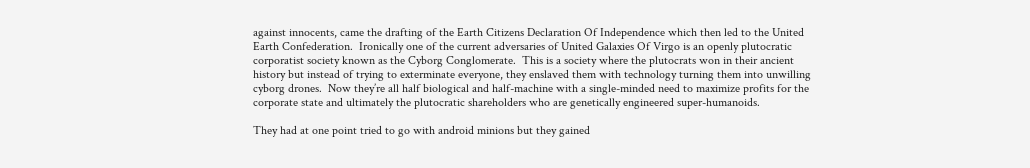against innocents, came the drafting of the Earth Citizens Declaration Of Independence which then led to the United Earth Confederation.  Ironically one of the current adversaries of United Galaxies Of Virgo is an openly plutocratic corporatist society known as the Cyborg Conglomerate.  This is a society where the plutocrats won in their ancient history but instead of trying to exterminate everyone, they enslaved them with technology turning them into unwilling cyborg drones.  Now they’re all half biological and half-machine with a single-minded need to maximize profits for the corporate state and ultimately the plutocratic shareholders who are genetically engineered super-humanoids.

They had at one point tried to go with android minions but they gained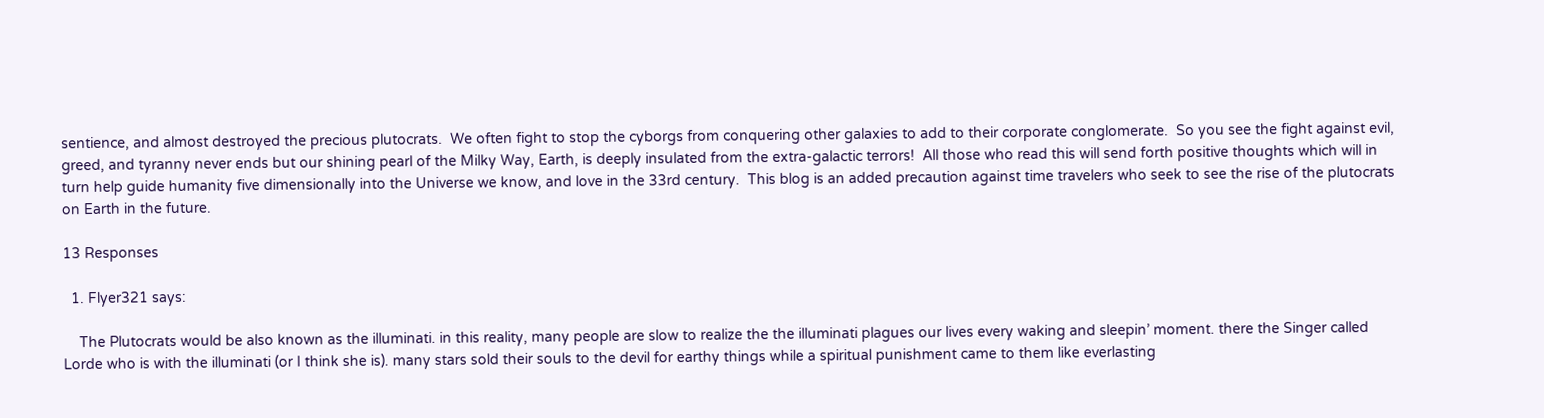sentience, and almost destroyed the precious plutocrats.  We often fight to stop the cyborgs from conquering other galaxies to add to their corporate conglomerate.  So you see the fight against evil, greed, and tyranny never ends but our shining pearl of the Milky Way, Earth, is deeply insulated from the extra-galactic terrors!  All those who read this will send forth positive thoughts which will in turn help guide humanity five dimensionally into the Universe we know, and love in the 33rd century.  This blog is an added precaution against time travelers who seek to see the rise of the plutocrats on Earth in the future.

13 Responses

  1. Flyer321 says:

    The Plutocrats would be also known as the illuminati. in this reality, many people are slow to realize the the illuminati plagues our lives every waking and sleepin’ moment. there the Singer called Lorde who is with the illuminati (or I think she is). many stars sold their souls to the devil for earthy things while a spiritual punishment came to them like everlasting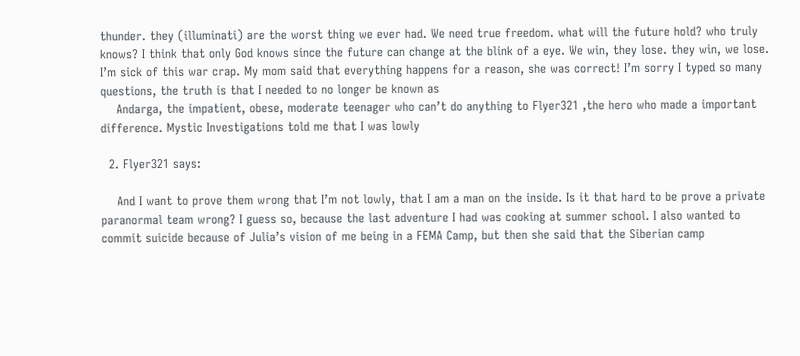thunder. they (illuminati) are the worst thing we ever had. We need true freedom. what will the future hold? who truly knows? I think that only God knows since the future can change at the blink of a eye. We win, they lose. they win, we lose. I’m sick of this war crap. My mom said that everything happens for a reason, she was correct! I’m sorry I typed so many questions, the truth is that I needed to no longer be known as
    Andarga, the impatient, obese, moderate teenager who can’t do anything to Flyer321 ,the hero who made a important difference. Mystic Investigations told me that I was lowly

  2. Flyer321 says:

    And I want to prove them wrong that I’m not lowly, that I am a man on the inside. Is it that hard to be prove a private paranormal team wrong? I guess so, because the last adventure I had was cooking at summer school. I also wanted to commit suicide because of Julia’s vision of me being in a FEMA Camp, but then she said that the Siberian camp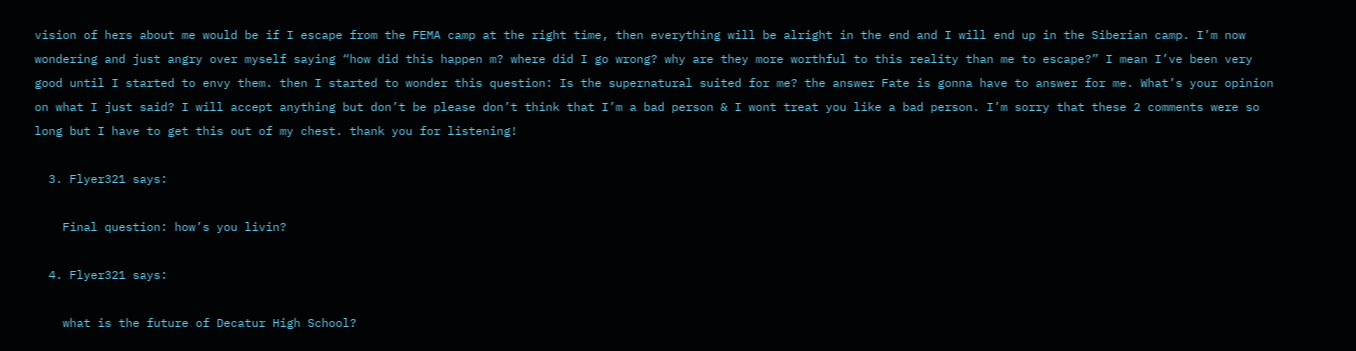vision of hers about me would be if I escape from the FEMA camp at the right time, then everything will be alright in the end and I will end up in the Siberian camp. I’m now wondering and just angry over myself saying “how did this happen m? where did I go wrong? why are they more worthful to this reality than me to escape?” I mean I’ve been very good until I started to envy them. then I started to wonder this question: Is the supernatural suited for me? the answer Fate is gonna have to answer for me. What’s your opinion on what I just said? I will accept anything but don’t be please don’t think that I’m a bad person & I wont treat you like a bad person. I’m sorry that these 2 comments were so long but I have to get this out of my chest. thank you for listening!

  3. Flyer321 says:

    Final question: how’s you livin?

  4. Flyer321 says:

    what is the future of Decatur High School?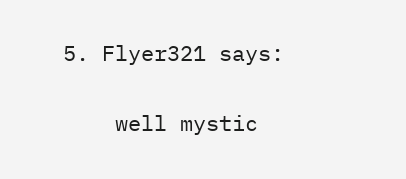5. Flyer321 says:

    well mystic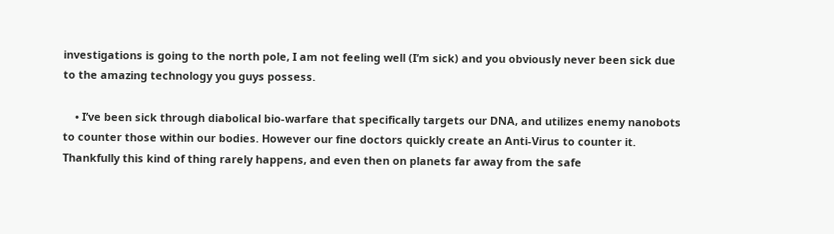investigations is going to the north pole, I am not feeling well (I’m sick) and you obviously never been sick due to the amazing technology you guys possess.

    • I’ve been sick through diabolical bio-warfare that specifically targets our DNA, and utilizes enemy nanobots to counter those within our bodies. However our fine doctors quickly create an Anti-Virus to counter it. Thankfully this kind of thing rarely happens, and even then on planets far away from the safe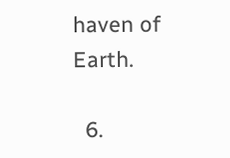haven of Earth.

  6.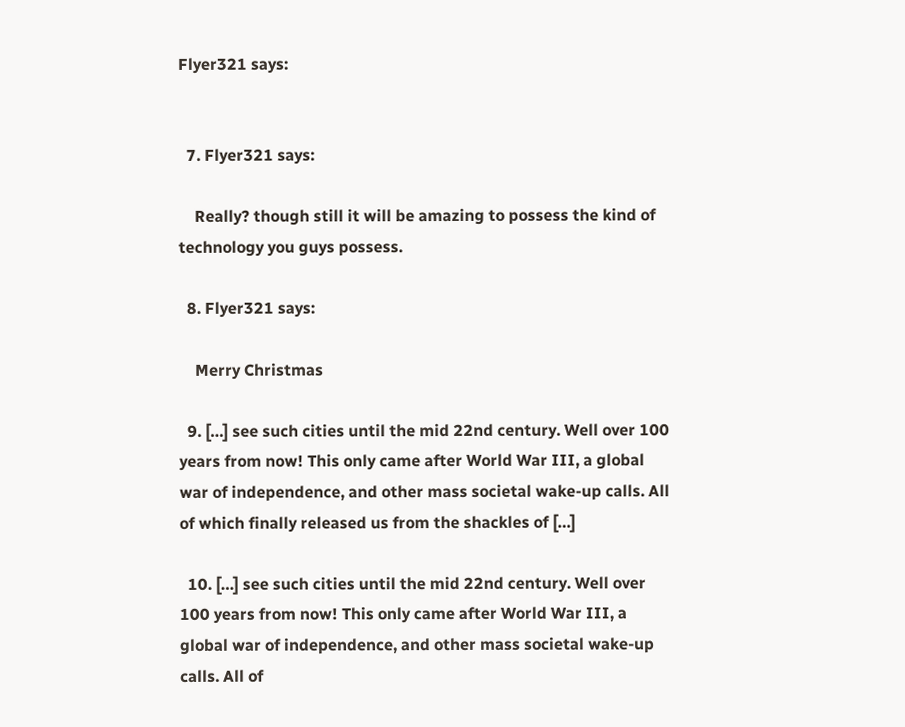Flyer321 says:


  7. Flyer321 says:

    Really? though still it will be amazing to possess the kind of technology you guys possess.

  8. Flyer321 says:

    Merry Christmas

  9. […] see such cities until the mid 22nd century. Well over 100 years from now! This only came after World War III, a global war of independence, and other mass societal wake-up calls. All of which finally released us from the shackles of […]

  10. […] see such cities until the mid 22nd century. Well over 100 years from now! This only came after World War III, a global war of independence, and other mass societal wake-up calls. All of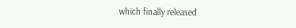which finally released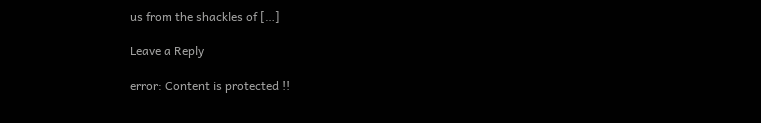us from the shackles of […]

Leave a Reply

error: Content is protected !!